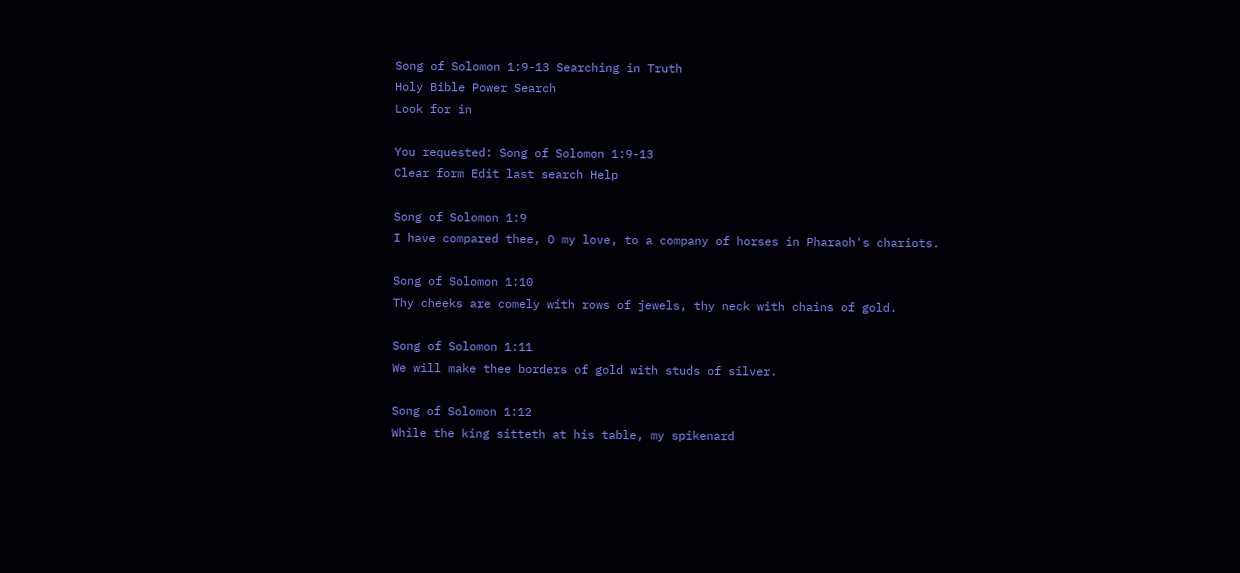Song of Solomon 1:9-13 Searching in Truth
Holy Bible Power Search
Look for in

You requested: Song of Solomon 1:9-13
Clear form Edit last search Help

Song of Solomon 1:9
I have compared thee, O my love, to a company of horses in Pharaoh's chariots.

Song of Solomon 1:10
Thy cheeks are comely with rows of jewels, thy neck with chains of gold.

Song of Solomon 1:11
We will make thee borders of gold with studs of silver.

Song of Solomon 1:12
While the king sitteth at his table, my spikenard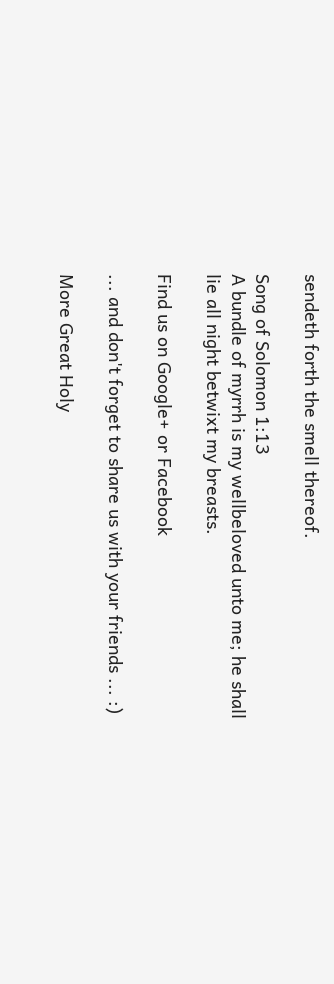sendeth forth the smell thereof.

Song of Solomon 1:13
A bundle of myrrh is my wellbeloved unto me; he shall lie all night betwixt my breasts.

Find us on Google+ or Facebook

... and don't forget to share us with your friends ... :)

More Great Holy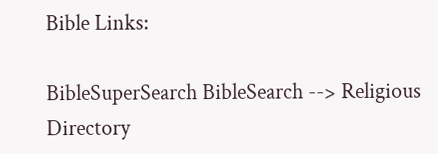Bible Links:

BibleSuperSearch BibleSearch --> Religious Directory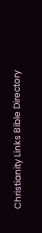Christianity Links Bible Directory